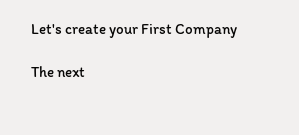Let's create your First Company

The next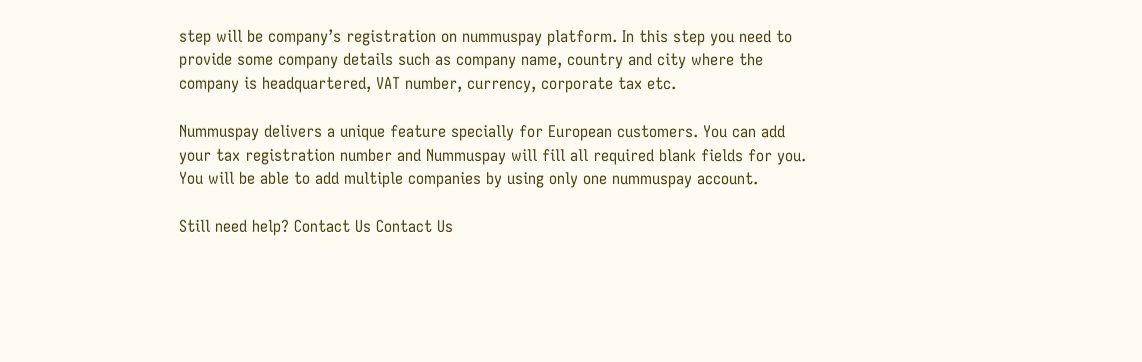step will be company’s registration on nummuspay platform. In this step you need to provide some company details such as company name, country and city where the company is headquartered, VAT number, currency, corporate tax etc.

Nummuspay delivers a unique feature specially for European customers. You can add your tax registration number and Nummuspay will fill all required blank fields for you. You will be able to add multiple companies by using only one nummuspay account.

Still need help? Contact Us Contact Us